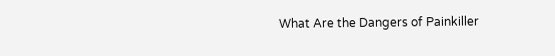What Are the Dangers of Painkiller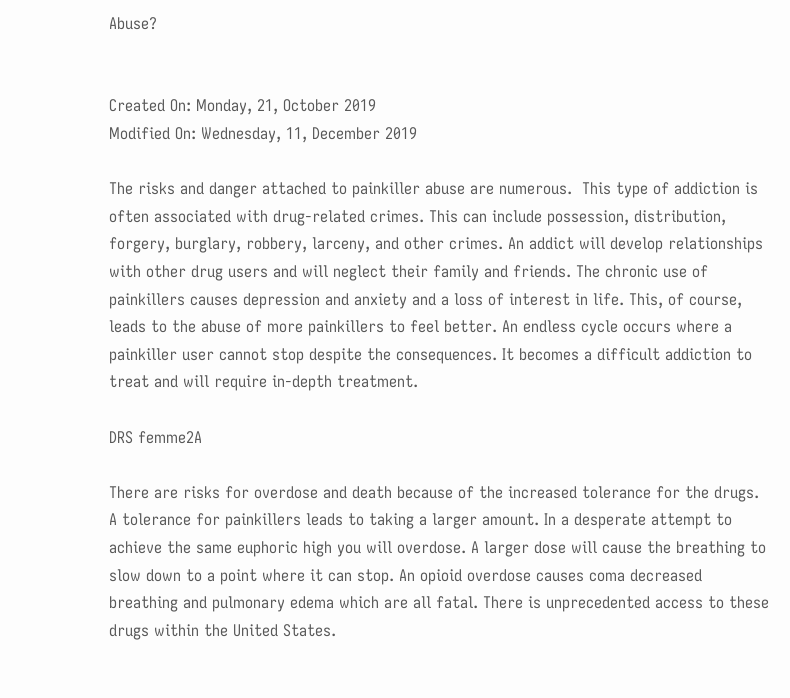Abuse?


Created On: Monday, 21, October 2019
Modified On: Wednesday, 11, December 2019

The risks and danger attached to painkiller abuse are numerous.  This type of addiction is often associated with drug-related crimes. This can include possession, distribution, forgery, burglary, robbery, larceny, and other crimes. An addict will develop relationships with other drug users and will neglect their family and friends. The chronic use of painkillers causes depression and anxiety and a loss of interest in life. This, of course, leads to the abuse of more painkillers to feel better. An endless cycle occurs where a painkiller user cannot stop despite the consequences. It becomes a difficult addiction to treat and will require in-depth treatment.

DRS femme2A

There are risks for overdose and death because of the increased tolerance for the drugs. A tolerance for painkillers leads to taking a larger amount. In a desperate attempt to achieve the same euphoric high you will overdose. A larger dose will cause the breathing to slow down to a point where it can stop. An opioid overdose causes coma decreased breathing and pulmonary edema which are all fatal. There is unprecedented access to these drugs within the United States.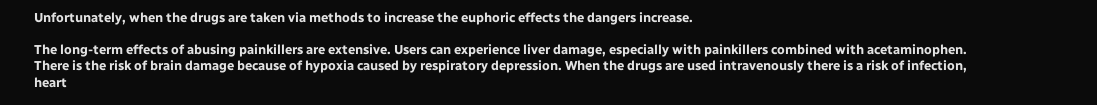Unfortunately, when the drugs are taken via methods to increase the euphoric effects the dangers increase.

The long-term effects of abusing painkillers are extensive. Users can experience liver damage, especially with painkillers combined with acetaminophen. There is the risk of brain damage because of hypoxia caused by respiratory depression. When the drugs are used intravenously there is a risk of infection, heart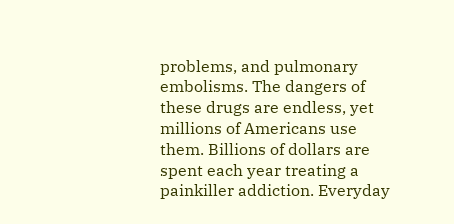problems, and pulmonary embolisms. The dangers of these drugs are endless, yet millions of Americans use them. Billions of dollars are spent each year treating a painkiller addiction. Everyday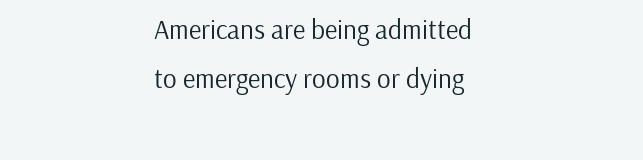Americans are being admitted to emergency rooms or dying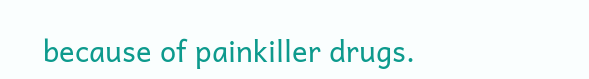because of painkiller drugs.